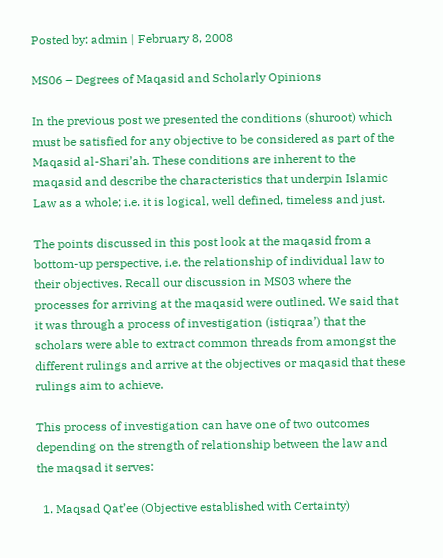Posted by: admin | February 8, 2008

MS06 – Degrees of Maqasid and Scholarly Opinions

In the previous post we presented the conditions (shuroot) which must be satisfied for any objective to be considered as part of the Maqasid al-Shari’ah. These conditions are inherent to the maqasid and describe the characteristics that underpin Islamic Law as a whole; i.e. it is logical, well defined, timeless and just.

The points discussed in this post look at the maqasid from a bottom-up perspective, i.e. the relationship of individual law to their objectives. Recall our discussion in MS03 where the processes for arriving at the maqasid were outlined. We said that it was through a process of investigation (istiqraa’) that the scholars were able to extract common threads from amongst the different rulings and arrive at the objectives or maqasid that these rulings aim to achieve.

This process of investigation can have one of two outcomes depending on the strength of relationship between the law and the maqsad it serves:

  1. Maqsad Qat’ee (Objective established with Certainty)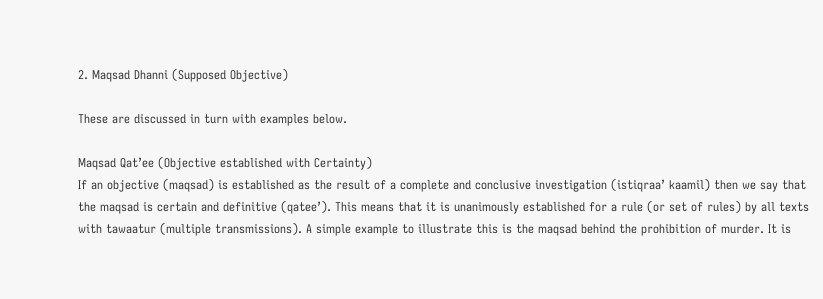2. Maqsad Dhanni (Supposed Objective)

These are discussed in turn with examples below.

Maqsad Qat’ee (Objective established with Certainty)
If an objective (maqsad) is established as the result of a complete and conclusive investigation (istiqraa’ kaamil) then we say that the maqsad is certain and definitive (qatee’). This means that it is unanimously established for a rule (or set of rules) by all texts with tawaatur (multiple transmissions). A simple example to illustrate this is the maqsad behind the prohibition of murder. It is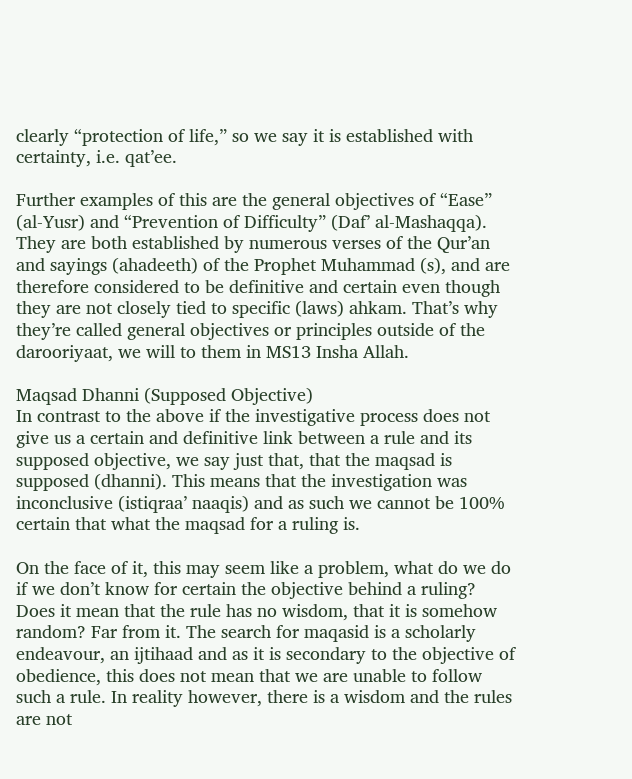clearly “protection of life,” so we say it is established with certainty, i.e. qat’ee.

Further examples of this are the general objectives of “Ease” (al-Yusr) and “Prevention of Difficulty” (Daf’ al-Mashaqqa). They are both established by numerous verses of the Qur’an and sayings (ahadeeth) of the Prophet Muhammad (s), and are therefore considered to be definitive and certain even though they are not closely tied to specific (laws) ahkam. That’s why they’re called general objectives or principles outside of the darooriyaat, we will to them in MS13 Insha Allah.

Maqsad Dhanni (Supposed Objective)
In contrast to the above if the investigative process does not give us a certain and definitive link between a rule and its supposed objective, we say just that, that the maqsad is supposed (dhanni). This means that the investigation was inconclusive (istiqraa’ naaqis) and as such we cannot be 100% certain that what the maqsad for a ruling is.

On the face of it, this may seem like a problem, what do we do if we don’t know for certain the objective behind a ruling? Does it mean that the rule has no wisdom, that it is somehow random? Far from it. The search for maqasid is a scholarly endeavour, an ijtihaad and as it is secondary to the objective of obedience, this does not mean that we are unable to follow such a rule. In reality however, there is a wisdom and the rules are not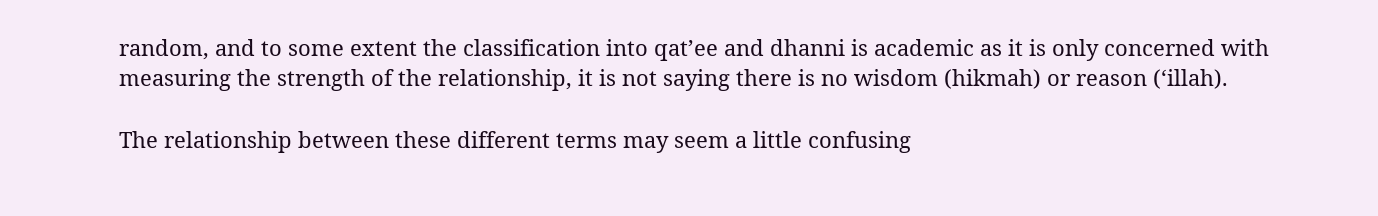random, and to some extent the classification into qat’ee and dhanni is academic as it is only concerned with measuring the strength of the relationship, it is not saying there is no wisdom (hikmah) or reason (‘illah).

The relationship between these different terms may seem a little confusing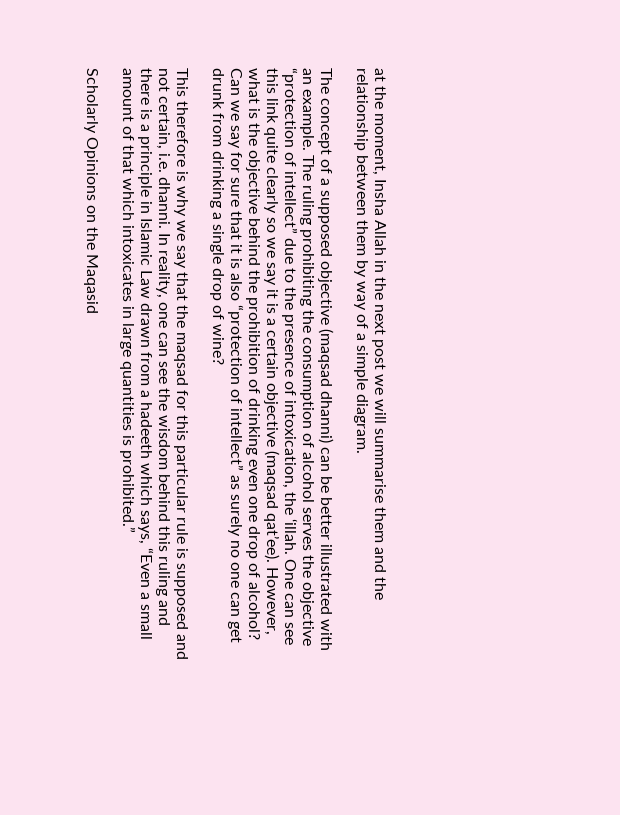at the moment, Insha Allah in the next post we will summarise them and the relationship between them by way of a simple diagram.

The concept of a supposed objective (maqsad dhanni) can be better illustrated with an example. The ruling prohibiting the consumption of alcohol serves the objective “protection of intellect” due to the presence of intoxication, the ‘illah. One can see this link quite clearly so we say it is a certain objective (maqsad qat’ee). However, what is the objective behind the prohibition of drinking even one drop of alcohol? Can we say for sure that it is also “protection of intellect” as surely no one can get drunk from drinking a single drop of wine?

This therefore is why we say that the maqsad for this particular rule is supposed and not certain, i.e. dhanni. In reality, one can see the wisdom behind this ruling and there is a principle in Islamic Law drawn from a hadeeth which says, “Even a small amount of that which intoxicates in large quantities is prohibited.”

Scholarly Opinions on the Maqasid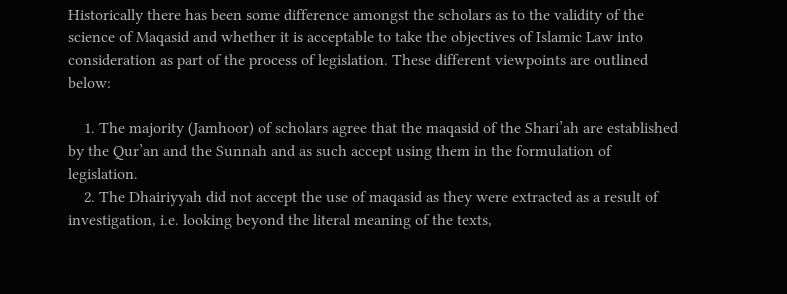Historically there has been some difference amongst the scholars as to the validity of the science of Maqasid and whether it is acceptable to take the objectives of Islamic Law into consideration as part of the process of legislation. These different viewpoints are outlined below:

    1. The majority (Jamhoor) of scholars agree that the maqasid of the Shari’ah are established by the Qur’an and the Sunnah and as such accept using them in the formulation of legislation.
    2. The Dhairiyyah did not accept the use of maqasid as they were extracted as a result of investigation, i.e. looking beyond the literal meaning of the texts,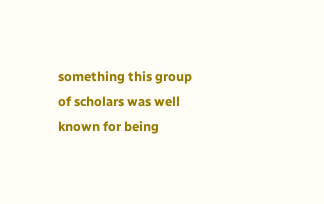something this group of scholars was well known for being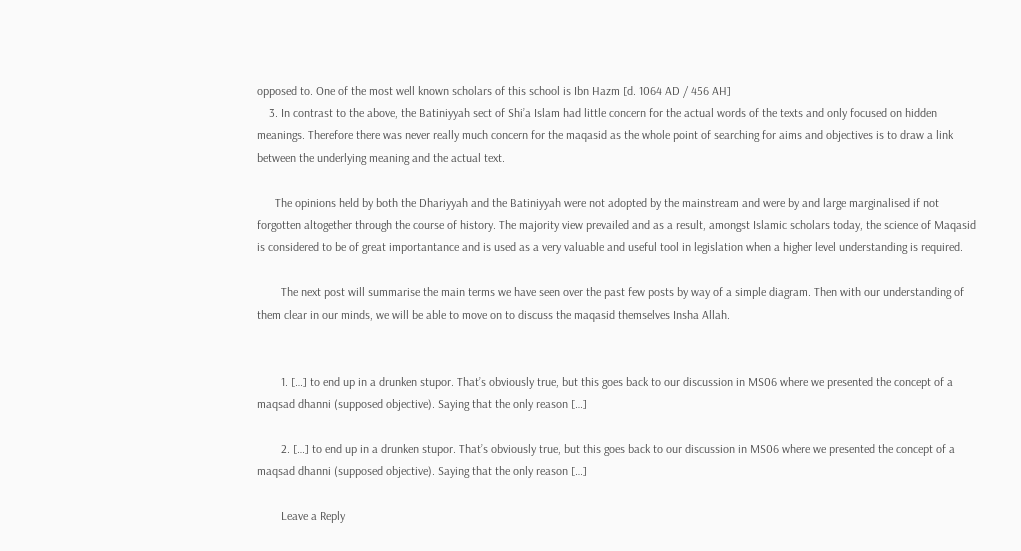opposed to. One of the most well known scholars of this school is Ibn Hazm [d. 1064 AD / 456 AH]
    3. In contrast to the above, the Batiniyyah sect of Shi’a Islam had little concern for the actual words of the texts and only focused on hidden meanings. Therefore there was never really much concern for the maqasid as the whole point of searching for aims and objectives is to draw a link between the underlying meaning and the actual text.

      The opinions held by both the Dhariyyah and the Batiniyyah were not adopted by the mainstream and were by and large marginalised if not forgotten altogether through the course of history. The majority view prevailed and as a result, amongst Islamic scholars today, the science of Maqasid is considered to be of great importantance and is used as a very valuable and useful tool in legislation when a higher level understanding is required.

        The next post will summarise the main terms we have seen over the past few posts by way of a simple diagram. Then with our understanding of them clear in our minds, we will be able to move on to discuss the maqasid themselves Insha Allah.


        1. […] to end up in a drunken stupor. That’s obviously true, but this goes back to our discussion in MS06 where we presented the concept of a maqsad dhanni (supposed objective). Saying that the only reason […]

        2. […] to end up in a drunken stupor. That’s obviously true, but this goes back to our discussion in MS06 where we presented the concept of a maqsad dhanni (supposed objective). Saying that the only reason […]

        Leave a Reply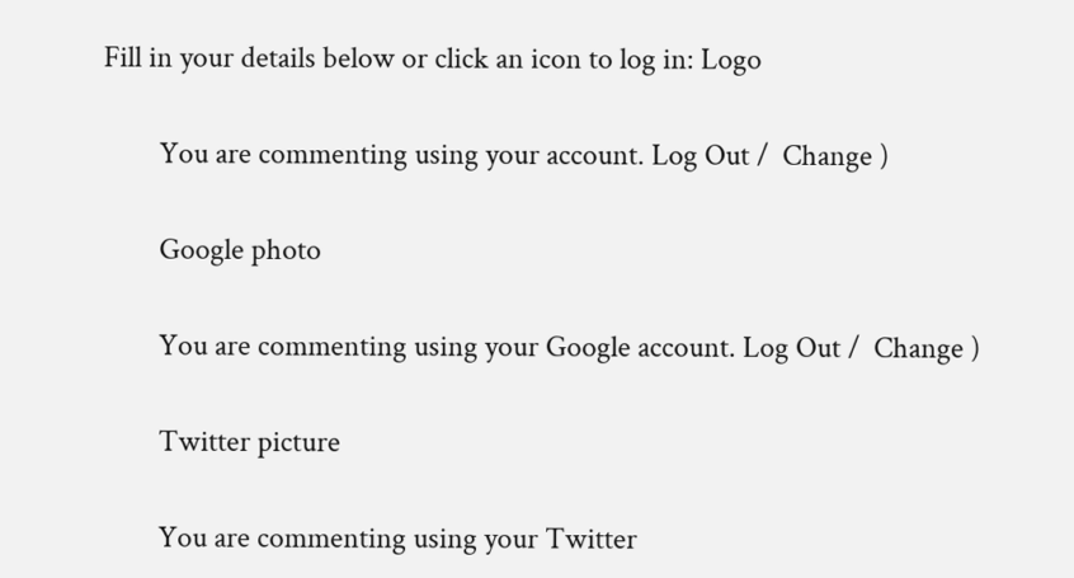Fill in your details below or click an icon to log in: Logo

        You are commenting using your account. Log Out /  Change )

        Google photo

        You are commenting using your Google account. Log Out /  Change )

        Twitter picture

        You are commenting using your Twitter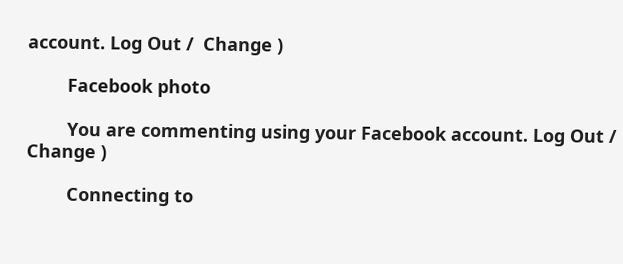account. Log Out /  Change )

        Facebook photo

        You are commenting using your Facebook account. Log Out /  Change )

        Connecting to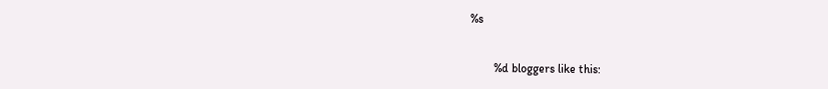%s


        %d bloggers like this: